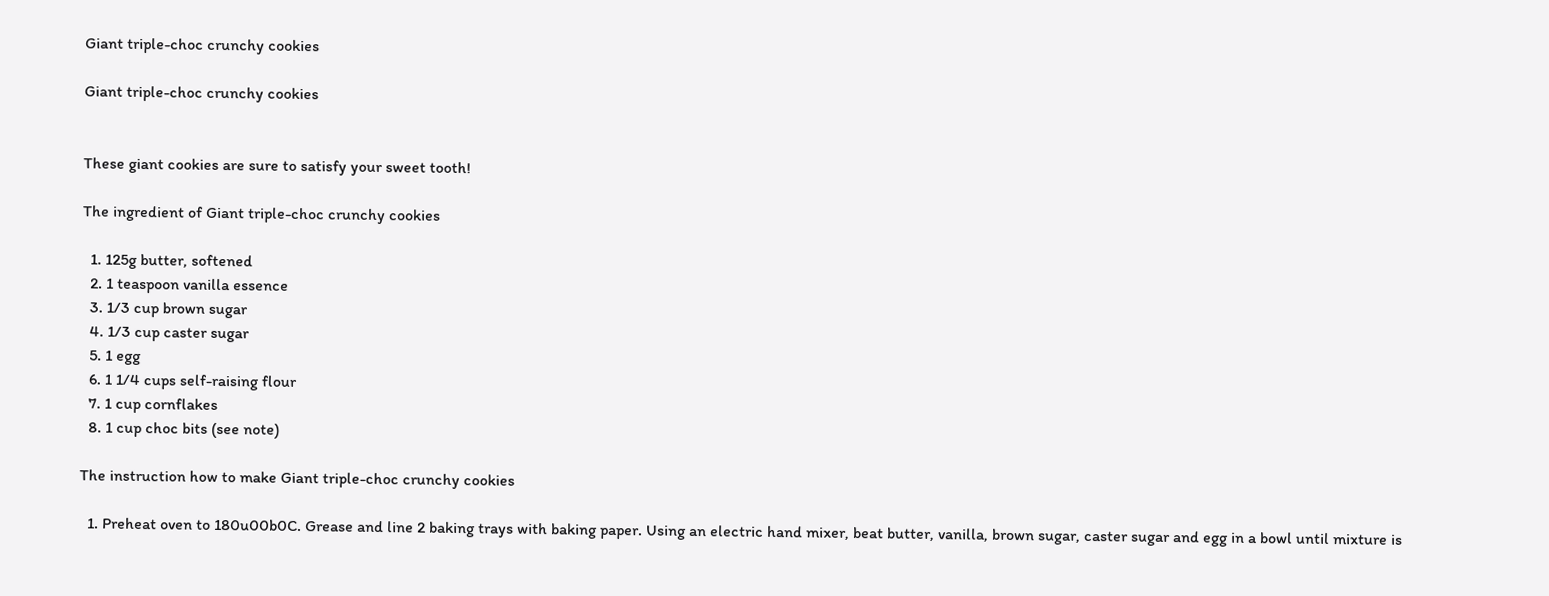Giant triple-choc crunchy cookies

Giant triple-choc crunchy cookies


These giant cookies are sure to satisfy your sweet tooth!

The ingredient of Giant triple-choc crunchy cookies

  1. 125g butter, softened
  2. 1 teaspoon vanilla essence
  3. 1/3 cup brown sugar
  4. 1/3 cup caster sugar
  5. 1 egg
  6. 1 1/4 cups self-raising flour
  7. 1 cup cornflakes
  8. 1 cup choc bits (see note)

The instruction how to make Giant triple-choc crunchy cookies

  1. Preheat oven to 180u00b0C. Grease and line 2 baking trays with baking paper. Using an electric hand mixer, beat butter, vanilla, brown sugar, caster sugar and egg in a bowl until mixture is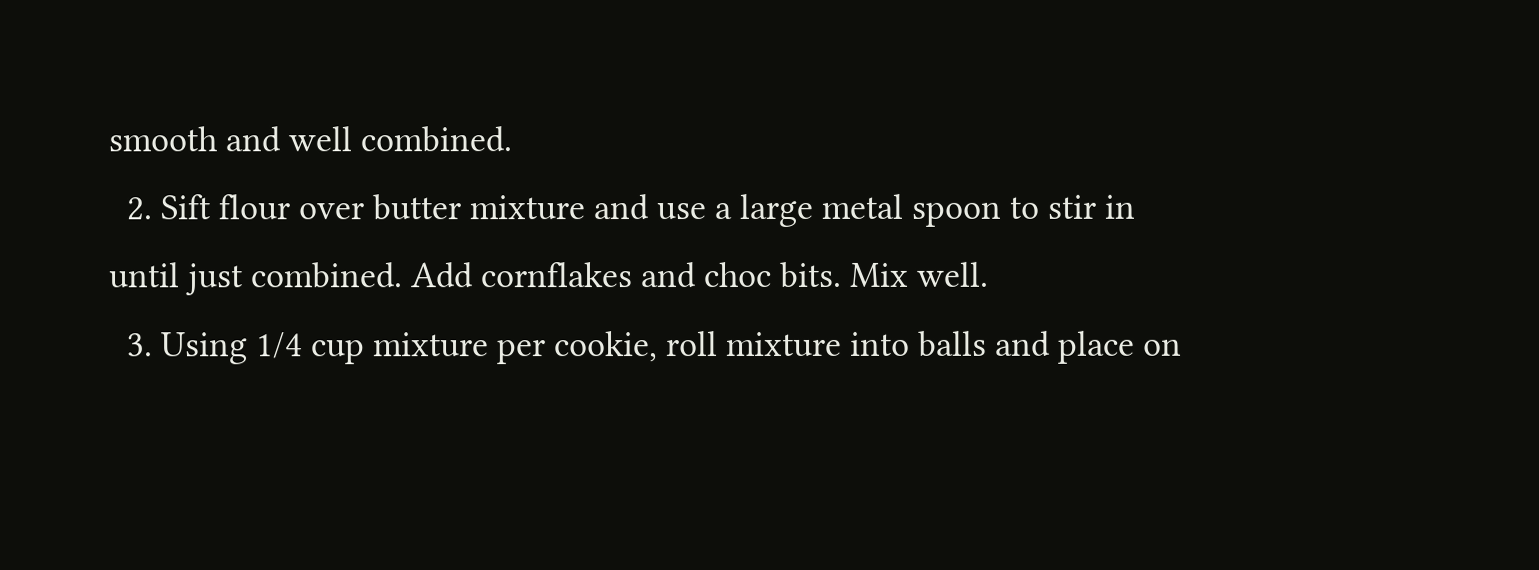smooth and well combined.
  2. Sift flour over butter mixture and use a large metal spoon to stir in until just combined. Add cornflakes and choc bits. Mix well.
  3. Using 1/4 cup mixture per cookie, roll mixture into balls and place on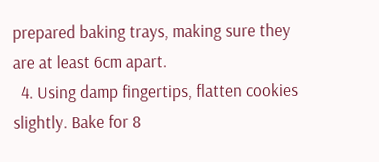prepared baking trays, making sure they are at least 6cm apart.
  4. Using damp fingertips, flatten cookies slightly. Bake for 8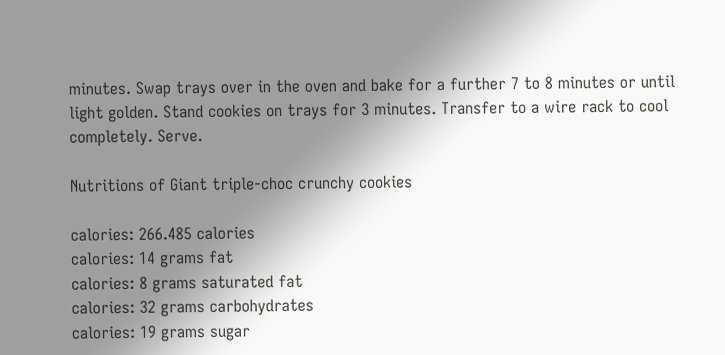minutes. Swap trays over in the oven and bake for a further 7 to 8 minutes or until light golden. Stand cookies on trays for 3 minutes. Transfer to a wire rack to cool completely. Serve.

Nutritions of Giant triple-choc crunchy cookies

calories: 266.485 calories
calories: 14 grams fat
calories: 8 grams saturated fat
calories: 32 grams carbohydrates
calories: 19 grams sugar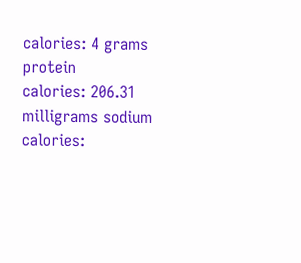calories: 4 grams protein
calories: 206.31 milligrams sodium
calories: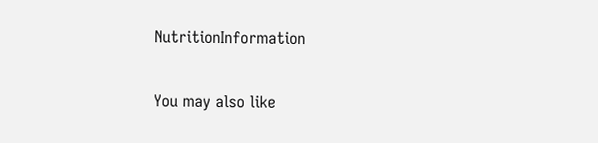NutritionInformation

You may also like